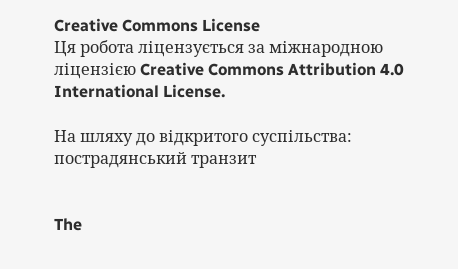Creative Commons License
Ця робота ліцензується за міжнародною ліцензією Creative Commons Attribution 4.0 International License.

На шляху до відкритого суспільства: пострадянський транзит


The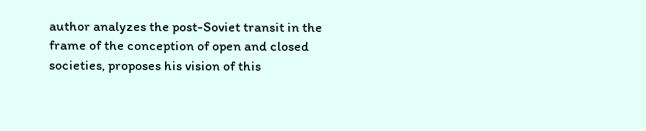author analyzes the post-Soviet transit in the frame of the conception of open and closed societies, proposes his vision of this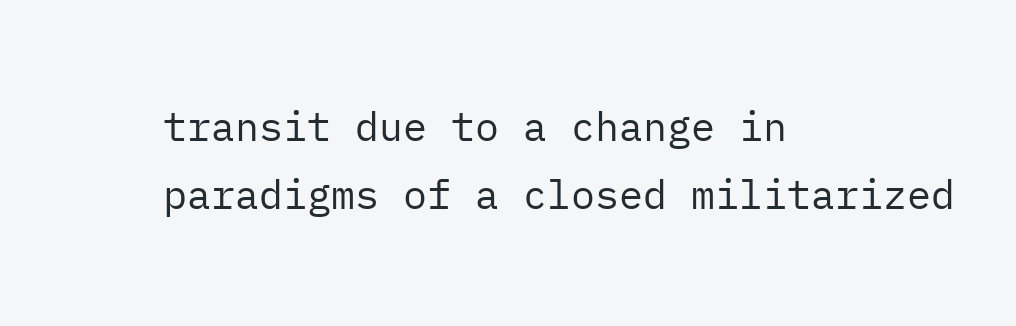transit due to a change in paradigms of a closed militarized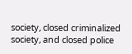society, closed criminalized society, and closed police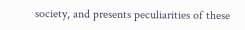society, and presents peculiarities of these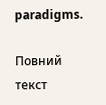paradigms.

Повний текст